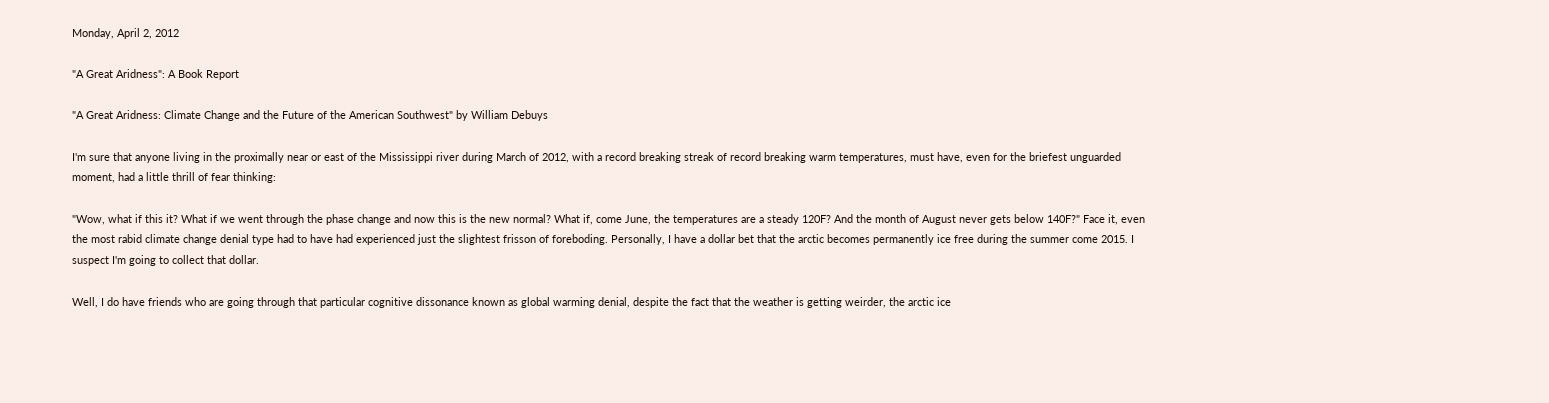Monday, April 2, 2012

"A Great Aridness": A Book Report

"A Great Aridness: Climate Change and the Future of the American Southwest" by William Debuys

I'm sure that anyone living in the proximally near or east of the Mississippi river during March of 2012, with a record breaking streak of record breaking warm temperatures, must have, even for the briefest unguarded moment, had a little thrill of fear thinking:

"Wow, what if this it? What if we went through the phase change and now this is the new normal? What if, come June, the temperatures are a steady 120F? And the month of August never gets below 140F?" Face it, even the most rabid climate change denial type had to have had experienced just the slightest frisson of foreboding. Personally, I have a dollar bet that the arctic becomes permanently ice free during the summer come 2015. I suspect I'm going to collect that dollar.

Well, I do have friends who are going through that particular cognitive dissonance known as global warming denial, despite the fact that the weather is getting weirder, the arctic ice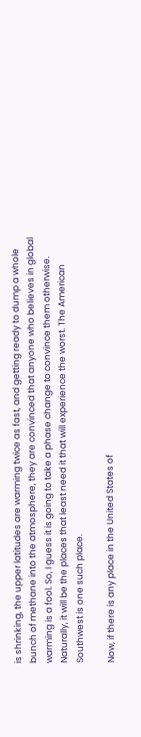is shrinking, the upper latitudes are warming twice as fast, and getting ready to dump a whole bunch of methane into the atmosphere, they are convinced that anyone who believes in global warming is a fool. So, I guess it is going to take a phase change to convince them otherwise. Naturally, it will be the places that least need it that will experience the worst. The American Southwest is one such place.

Now, if there is any place in the United States of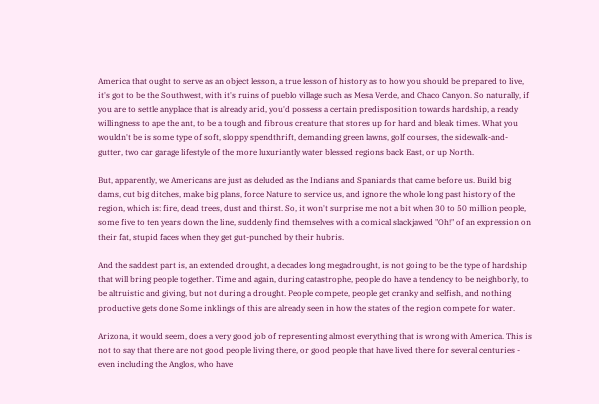America that ought to serve as an object lesson, a true lesson of history as to how you should be prepared to live, it's got to be the Southwest, with it's ruins of pueblo village such as Mesa Verde, and Chaco Canyon. So naturally, if you are to settle anyplace that is already arid, you'd possess a certain predisposition towards hardship, a ready willingness to ape the ant, to be a tough and fibrous creature that stores up for hard and bleak times. What you wouldn't be is some type of soft, sloppy spendthrift, demanding green lawns, golf courses, the sidewalk-and-gutter, two car garage lifestyle of the more luxuriantly water blessed regions back East, or up North.

But, apparently, we Americans are just as deluded as the Indians and Spaniards that came before us. Build big dams, cut big ditches, make big plans, force Nature to service us, and ignore the whole long past history of the region, which is: fire, dead trees, dust and thirst. So, it won't surprise me not a bit when 30 to 50 million people, some five to ten years down the line, suddenly find themselves with a comical slackjawed "Oh!" of an expression on their fat, stupid faces when they get gut-punched by their hubris.

And the saddest part is, an extended drought, a decades long megadrought, is not going to be the type of hardship that will bring people together. Time and again, during catastrophe, people do have a tendency to be neighborly, to be altruistic and giving, but not during a drought. People compete, people get cranky and selfish, and nothing productive gets done Some inklings of this are already seen in how the states of the region compete for water.

Arizona, it would seem, does a very good job of representing almost everything that is wrong with America. This is not to say that there are not good people living there, or good people that have lived there for several centuries - even including the Anglos, who have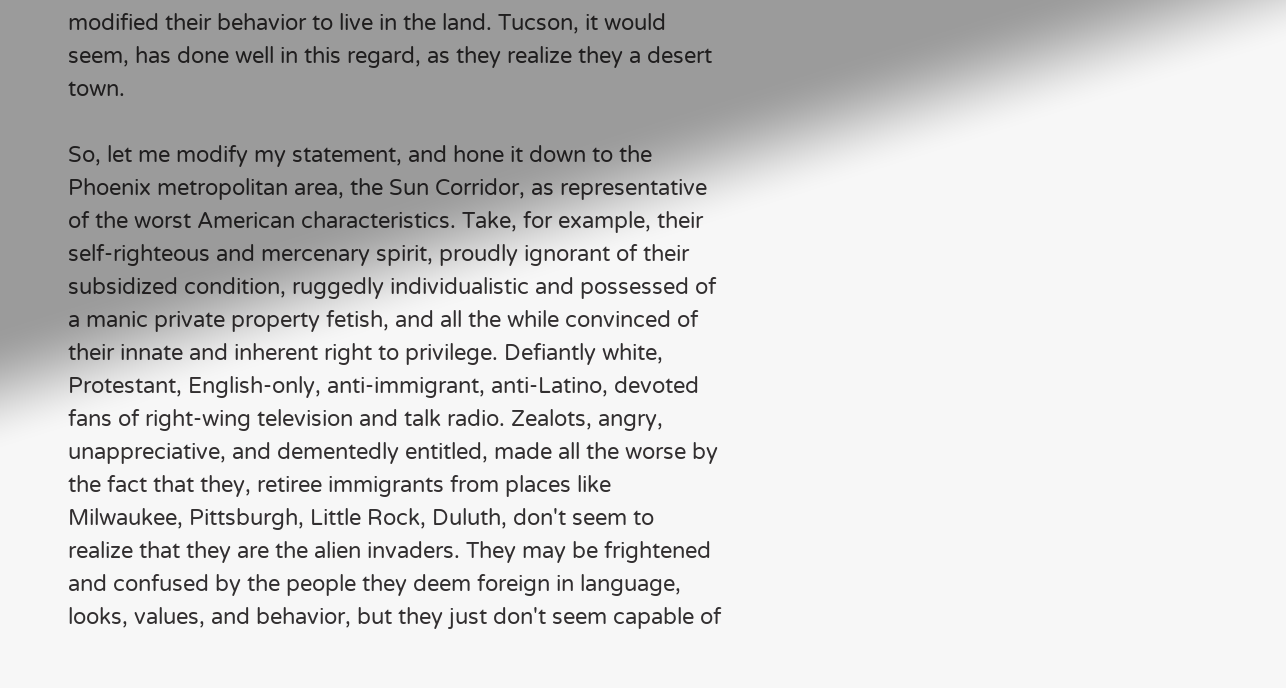modified their behavior to live in the land. Tucson, it would seem, has done well in this regard, as they realize they a desert town.

So, let me modify my statement, and hone it down to the Phoenix metropolitan area, the Sun Corridor, as representative of the worst American characteristics. Take, for example, their self-righteous and mercenary spirit, proudly ignorant of their subsidized condition, ruggedly individualistic and possessed of a manic private property fetish, and all the while convinced of their innate and inherent right to privilege. Defiantly white, Protestant, English-only, anti-immigrant, anti-Latino, devoted fans of right-wing television and talk radio. Zealots, angry, unappreciative, and dementedly entitled, made all the worse by the fact that they, retiree immigrants from places like Milwaukee, Pittsburgh, Little Rock, Duluth, don't seem to realize that they are the alien invaders. They may be frightened and confused by the people they deem foreign in language, looks, values, and behavior, but they just don't seem capable of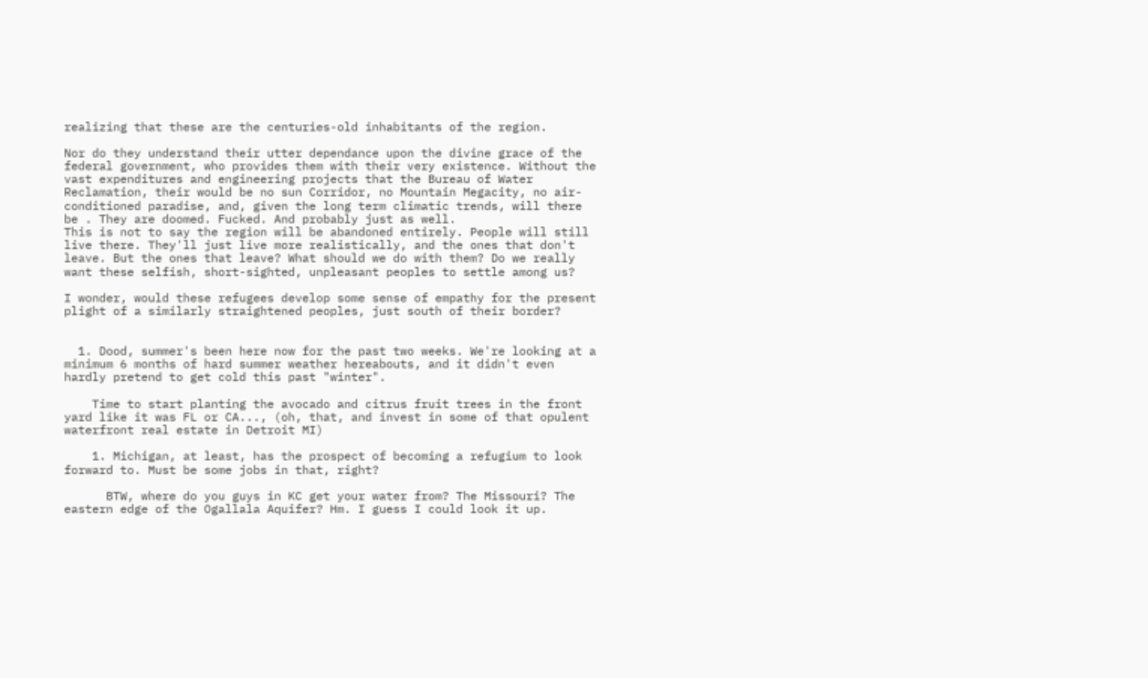realizing that these are the centuries-old inhabitants of the region.

Nor do they understand their utter dependance upon the divine grace of the federal government, who provides them with their very existence. Without the vast expenditures and engineering projects that the Bureau of Water Reclamation, their would be no sun Corridor, no Mountain Megacity, no air-conditioned paradise, and, given the long term climatic trends, will there be . They are doomed. Fucked. And probably just as well.
This is not to say the region will be abandoned entirely. People will still live there. They'll just live more realistically, and the ones that don't leave. But the ones that leave? What should we do with them? Do we really want these selfish, short-sighted, unpleasant peoples to settle among us?

I wonder, would these refugees develop some sense of empathy for the present plight of a similarly straightened peoples, just south of their border?


  1. Dood, summer's been here now for the past two weeks. We're looking at a minimum 6 months of hard summer weather hereabouts, and it didn't even hardly pretend to get cold this past "winter".

    Time to start planting the avocado and citrus fruit trees in the front yard like it was FL or CA..., (oh, that, and invest in some of that opulent waterfront real estate in Detroit MI)

    1. Michigan, at least, has the prospect of becoming a refugium to look forward to. Must be some jobs in that, right?

      BTW, where do you guys in KC get your water from? The Missouri? The eastern edge of the Ogallala Aquifer? Hm. I guess I could look it up.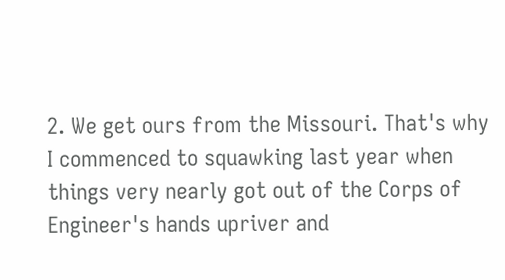2. We get ours from the Missouri. That's why I commenced to squawking last year when things very nearly got out of the Corps of Engineer's hands upriver and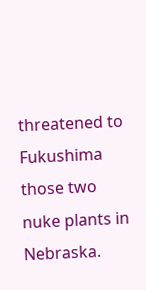threatened to Fukushima those two nuke plants in Nebraska.